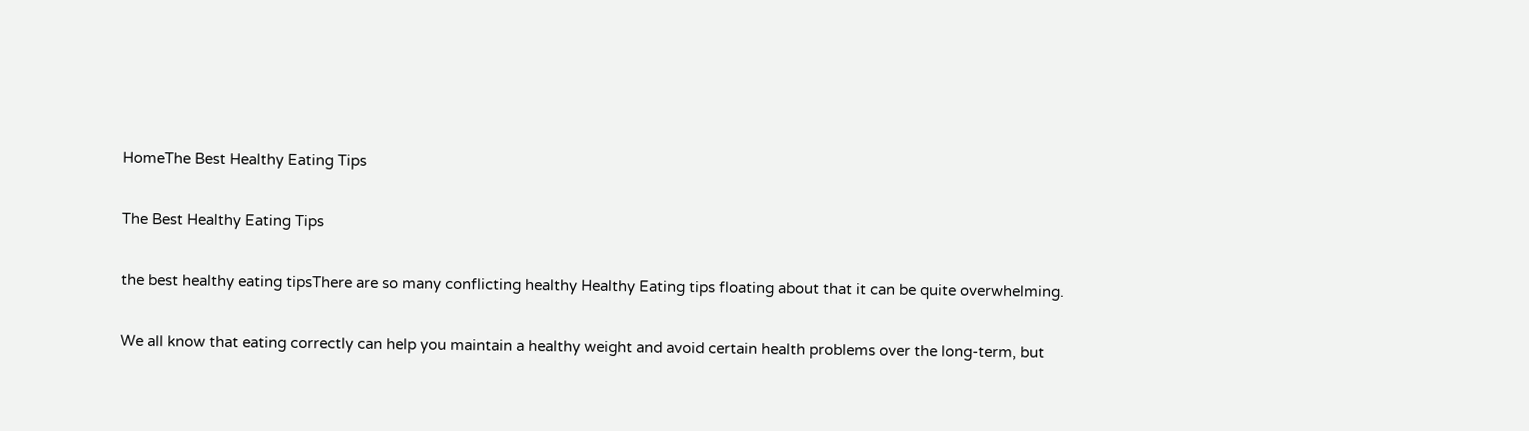HomeThe Best Healthy Eating Tips

The Best Healthy Eating Tips

the best healthy eating tipsThere are so many conflicting healthy Healthy Eating tips floating about that it can be quite overwhelming.

We all know that eating correctly can help you maintain a healthy weight and avoid certain health problems over the long-term, but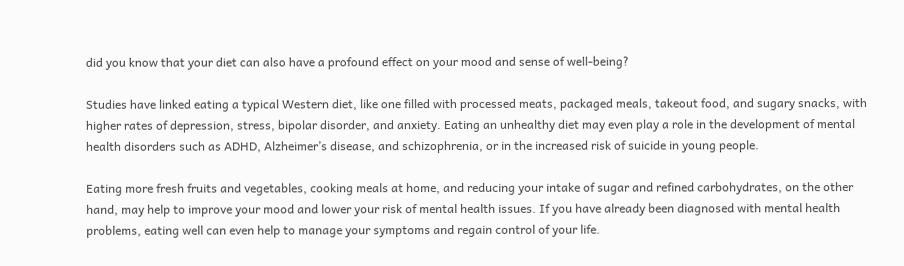did you know that your diet can also have a profound effect on your mood and sense of well-being?

Studies have linked eating a typical Western diet, like one filled with processed meats, packaged meals, takeout food, and sugary snacks, with higher rates of depression, stress, bipolar disorder, and anxiety. Eating an unhealthy diet may even play a role in the development of mental health disorders such as ADHD, Alzheimer’s disease, and schizophrenia, or in the increased risk of suicide in young people.

Eating more fresh fruits and vegetables, cooking meals at home, and reducing your intake of sugar and refined carbohydrates, on the other hand, may help to improve your mood and lower your risk of mental health issues. If you have already been diagnosed with mental health problems, eating well can even help to manage your symptoms and regain control of your life.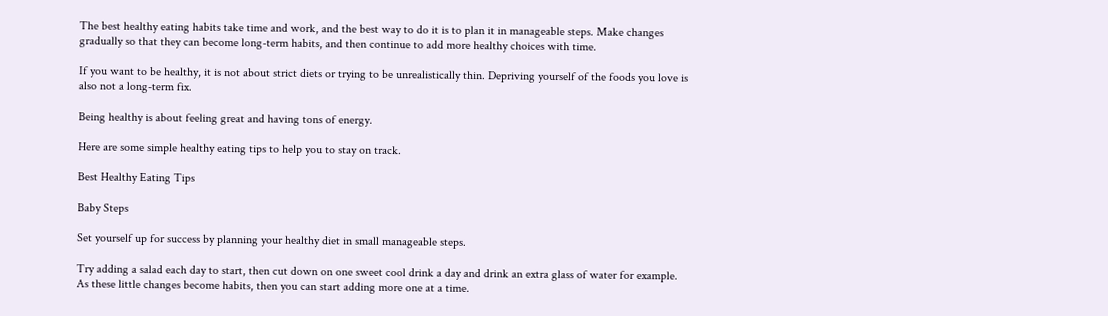The best healthy eating habits take time and work, and the best way to do it is to plan it in manageable steps. Make changes gradually so that they can become long-term habits, and then continue to add more healthy choices with time.

If you want to be healthy, it is not about strict diets or trying to be unrealistically thin. Depriving yourself of the foods you love is also not a long-term fix.

Being healthy is about feeling great and having tons of energy.

Here are some simple healthy eating tips to help you to stay on track.

Best Healthy Eating Tips

Baby Steps

Set yourself up for success by planning your healthy diet in small manageable steps.

Try adding a salad each day to start, then cut down on one sweet cool drink a day and drink an extra glass of water for example. As these little changes become habits, then you can start adding more one at a time.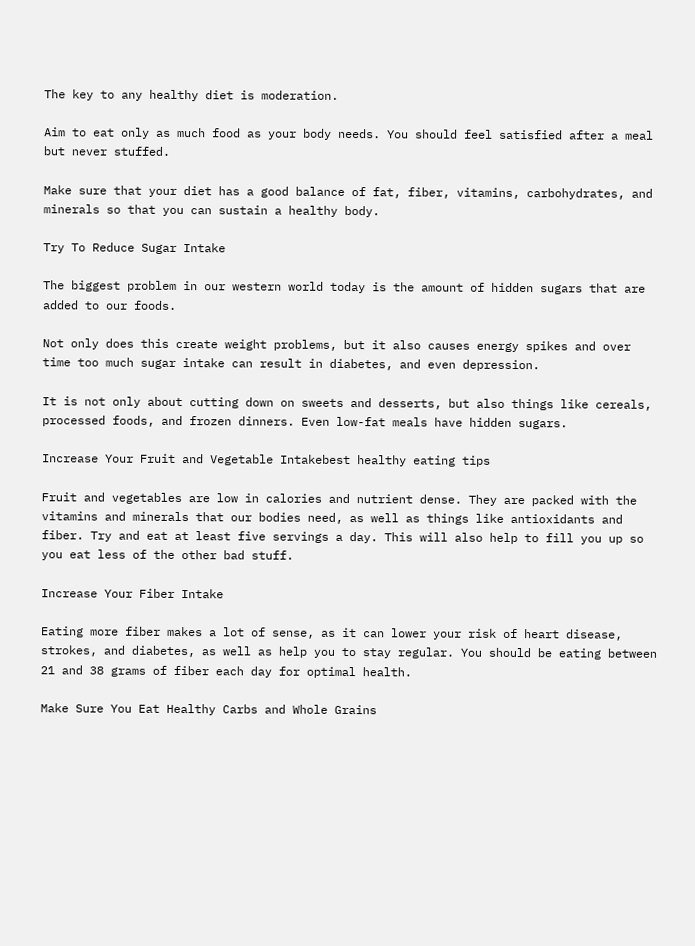The key to any healthy diet is moderation.

Aim to eat only as much food as your body needs. You should feel satisfied after a meal but never stuffed.

Make sure that your diet has a good balance of fat, fiber, vitamins, carbohydrates, and minerals so that you can sustain a healthy body.

Try To Reduce Sugar Intake

The biggest problem in our western world today is the amount of hidden sugars that are added to our foods.

Not only does this create weight problems, but it also causes energy spikes and over time too much sugar intake can result in diabetes, and even depression.

It is not only about cutting down on sweets and desserts, but also things like cereals, processed foods, and frozen dinners. Even low-fat meals have hidden sugars.

Increase Your Fruit and Vegetable Intakebest healthy eating tips

Fruit and vegetables are low in calories and nutrient dense. They are packed with the vitamins and minerals that our bodies need, as well as things like antioxidants and fiber. Try and eat at least five servings a day. This will also help to fill you up so you eat less of the other bad stuff.

Increase Your Fiber Intake

Eating more fiber makes a lot of sense, as it can lower your risk of heart disease, strokes, and diabetes, as well as help you to stay regular. You should be eating between 21 and 38 grams of fiber each day for optimal health.

Make Sure You Eat Healthy Carbs and Whole Grains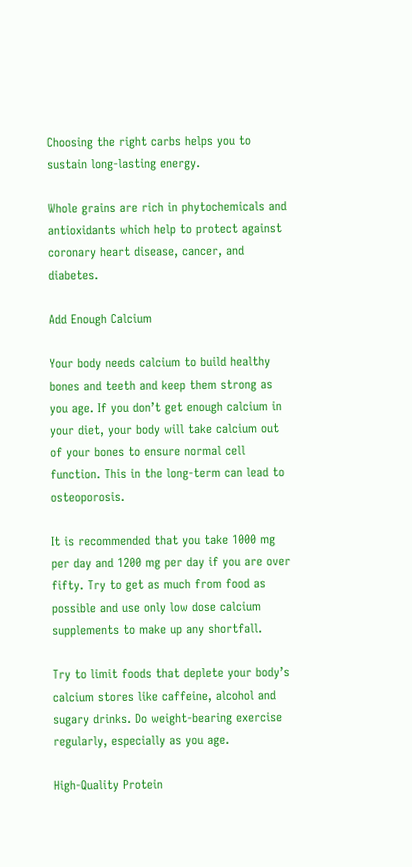Choosing the right carbs helps you to sustain long-lasting energy.

Whole grains are rich in phytochemicals and antioxidants which help to protect against coronary heart disease, cancer, and diabetes.

Add Enough Calcium

Your body needs calcium to build healthy bones and teeth and keep them strong as you age. If you don’t get enough calcium in your diet, your body will take calcium out of your bones to ensure normal cell function. This in the long-term can lead to osteoporosis.

It is recommended that you take 1000 mg per day and 1200 mg per day if you are over fifty. Try to get as much from food as possible and use only low dose calcium supplements to make up any shortfall.

Try to limit foods that deplete your body’s calcium stores like caffeine, alcohol and sugary drinks. Do weight-bearing exercise regularly, especially as you age.

High-Quality Protein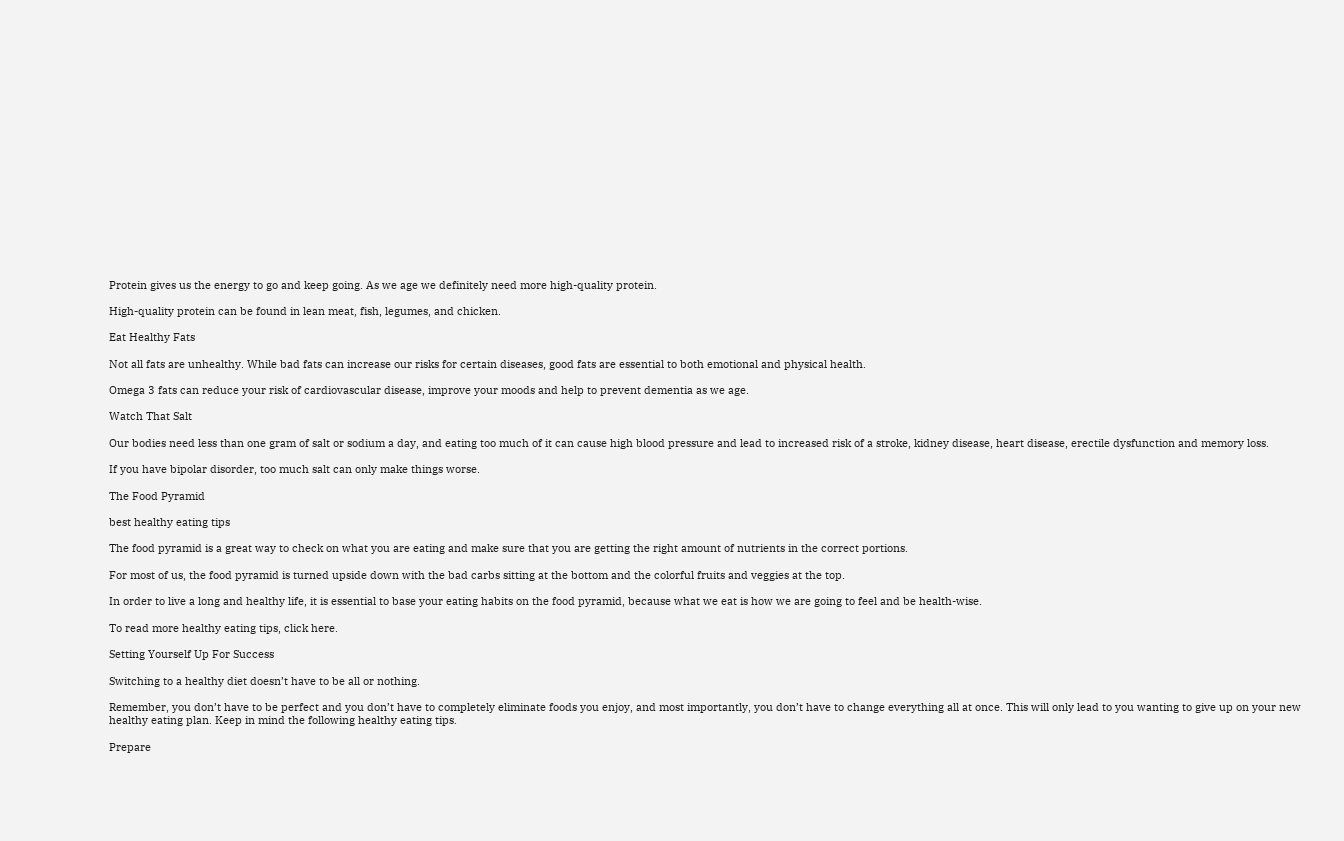Protein gives us the energy to go and keep going. As we age we definitely need more high-quality protein.

High-quality protein can be found in lean meat, fish, legumes, and chicken.

Eat Healthy Fats

Not all fats are unhealthy. While bad fats can increase our risks for certain diseases, good fats are essential to both emotional and physical health.

Omega 3 fats can reduce your risk of cardiovascular disease, improve your moods and help to prevent dementia as we age.

Watch That Salt

Our bodies need less than one gram of salt or sodium a day, and eating too much of it can cause high blood pressure and lead to increased risk of a stroke, kidney disease, heart disease, erectile dysfunction and memory loss.

If you have bipolar disorder, too much salt can only make things worse.

The Food Pyramid

best healthy eating tips

The food pyramid is a great way to check on what you are eating and make sure that you are getting the right amount of nutrients in the correct portions.

For most of us, the food pyramid is turned upside down with the bad carbs sitting at the bottom and the colorful fruits and veggies at the top.

In order to live a long and healthy life, it is essential to base your eating habits on the food pyramid, because what we eat is how we are going to feel and be health-wise.

To read more healthy eating tips, click here.

Setting Yourself Up For Success

Switching to a healthy diet doesn’t have to be all or nothing.

Remember, you don’t have to be perfect and you don’t have to completely eliminate foods you enjoy, and most importantly, you don’t have to change everything all at once. This will only lead to you wanting to give up on your new healthy eating plan. Keep in mind the following healthy eating tips.

Prepare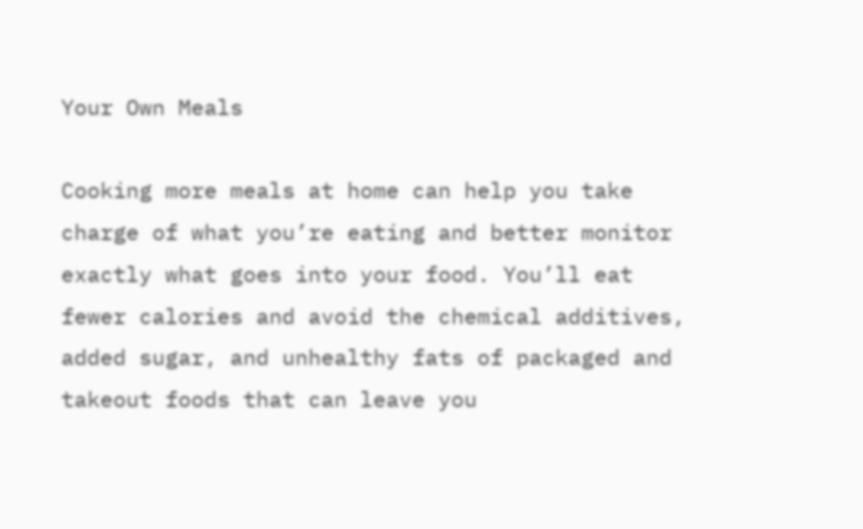Your Own Meals

Cooking more meals at home can help you take charge of what you’re eating and better monitor exactly what goes into your food. You’ll eat fewer calories and avoid the chemical additives, added sugar, and unhealthy fats of packaged and takeout foods that can leave you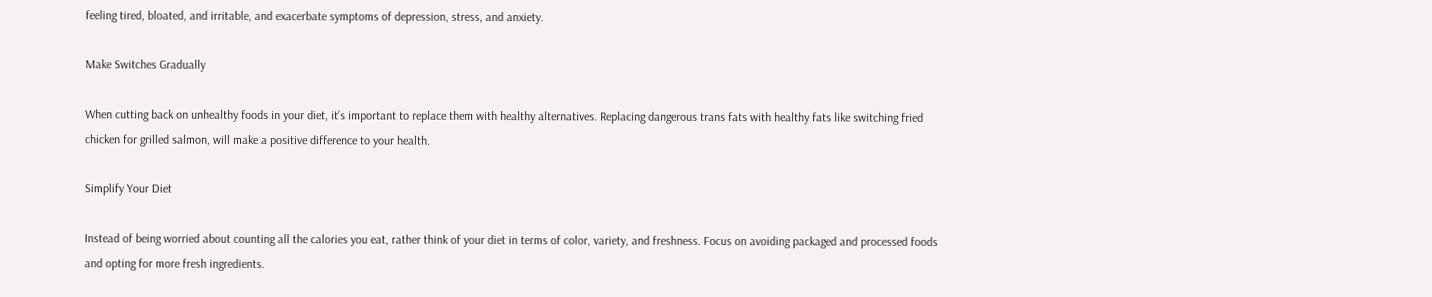feeling tired, bloated, and irritable, and exacerbate symptoms of depression, stress, and anxiety.

Make Switches Gradually

When cutting back on unhealthy foods in your diet, it’s important to replace them with healthy alternatives. Replacing dangerous trans fats with healthy fats like switching fried chicken for grilled salmon, will make a positive difference to your health.

Simplify Your Diet

Instead of being worried about counting all the calories you eat, rather think of your diet in terms of color, variety, and freshness. Focus on avoiding packaged and processed foods and opting for more fresh ingredients.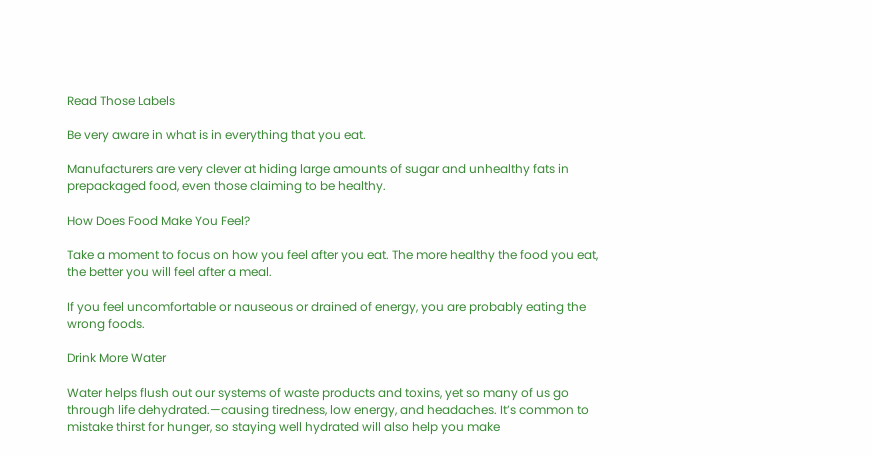Read Those Labels

Be very aware in what is in everything that you eat.

Manufacturers are very clever at hiding large amounts of sugar and unhealthy fats in prepackaged food, even those claiming to be healthy.

How Does Food Make You Feel?

Take a moment to focus on how you feel after you eat. The more healthy the food you eat, the better you will feel after a meal.

If you feel uncomfortable or nauseous or drained of energy, you are probably eating the wrong foods.

Drink More Water

Water helps flush out our systems of waste products and toxins, yet so many of us go through life dehydrated.—causing tiredness, low energy, and headaches. It’s common to mistake thirst for hunger, so staying well hydrated will also help you make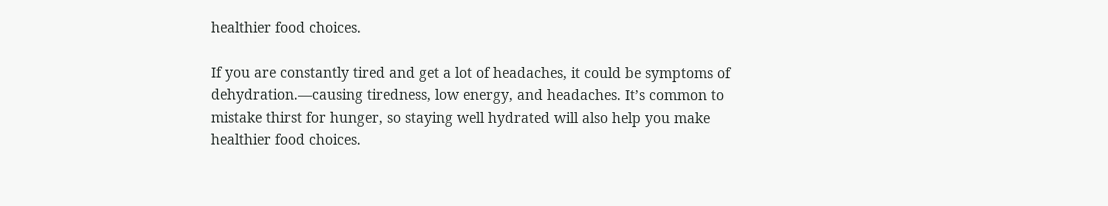healthier food choices.

If you are constantly tired and get a lot of headaches, it could be symptoms of dehydration.—causing tiredness, low energy, and headaches. It’s common to mistake thirst for hunger, so staying well hydrated will also help you make healthier food choices.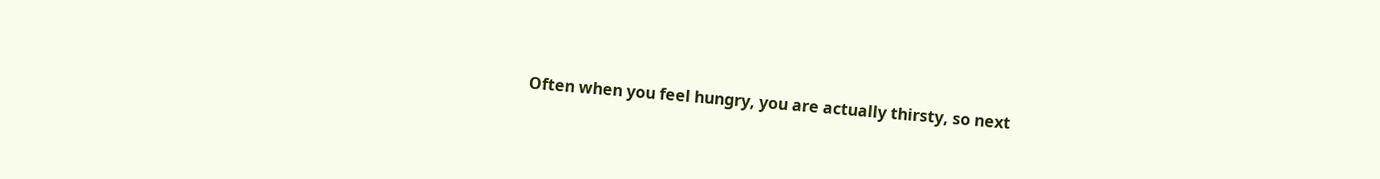Often when you feel hungry, you are actually thirsty, so next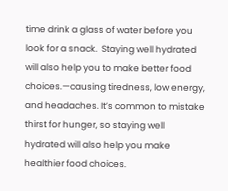time drink a glass of water before you look for a snack.  Staying well hydrated will also help you to make better food choices.—causing tiredness, low energy, and headaches. It’s common to mistake thirst for hunger, so staying well hydrated will also help you make healthier food choices.